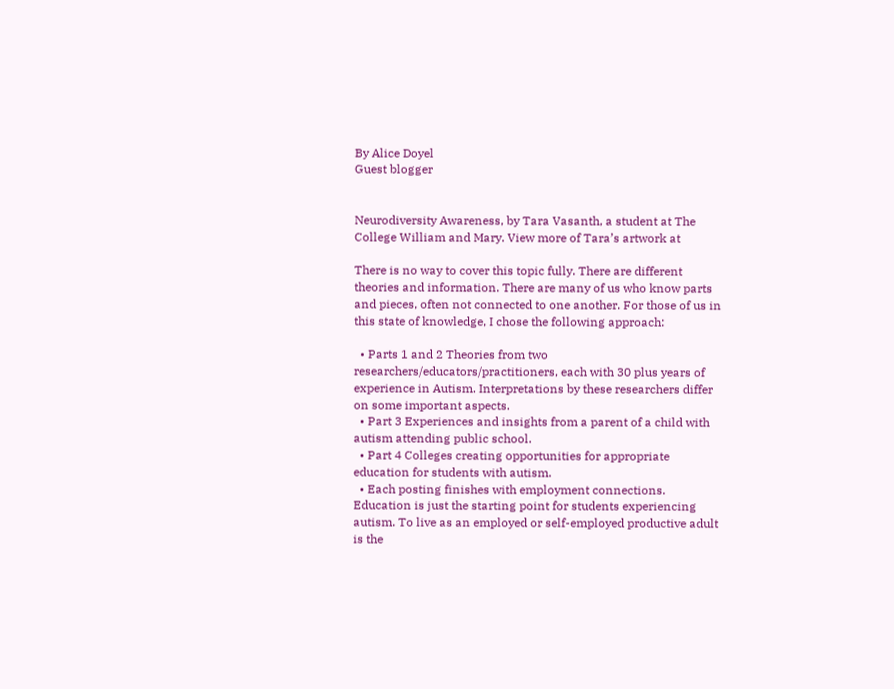By Alice Doyel
Guest blogger


Neurodiversity Awareness, by Tara Vasanth, a student at The College William and Mary. View more of Tara’s artwork at

There is no way to cover this topic fully. There are different theories and information. There are many of us who know parts and pieces, often not connected to one another. For those of us in this state of knowledge, I chose the following approach:

  • Parts 1 and 2 Theories from two researchers/educators/practitioners, each with 30 plus years of experience in Autism. Interpretations by these researchers differ on some important aspects.
  • Part 3 Experiences and insights from a parent of a child with autism attending public school.
  • Part 4 Colleges creating opportunities for appropriate education for students with autism.
  • Each posting finishes with employment connections. Education is just the starting point for students experiencing autism. To live as an employed or self-employed productive adult is the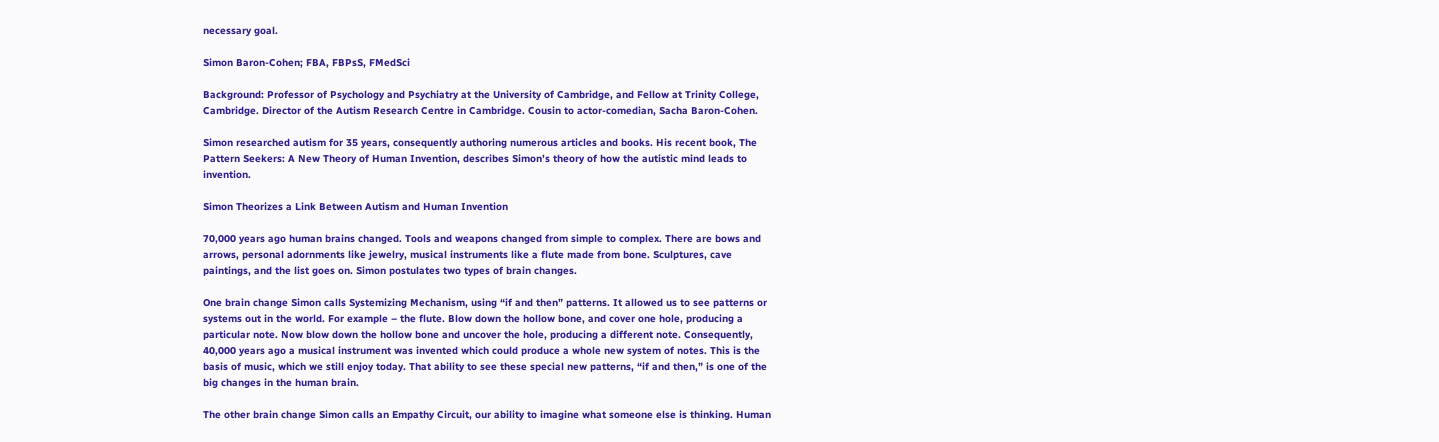necessary goal.

Simon Baron-Cohen; FBA, FBPsS, FMedSci

Background: Professor of Psychology and Psychiatry at the University of Cambridge, and Fellow at Trinity College, Cambridge. Director of the Autism Research Centre in Cambridge. Cousin to actor-comedian, Sacha Baron-Cohen.

Simon researched autism for 35 years, consequently authoring numerous articles and books. His recent book, The Pattern Seekers: A New Theory of Human Invention, describes Simon’s theory of how the autistic mind leads to invention.

Simon Theorizes a Link Between Autism and Human Invention

70,000 years ago human brains changed. Tools and weapons changed from simple to complex. There are bows and arrows, personal adornments like jewelry, musical instruments like a flute made from bone. Sculptures, cave paintings, and the list goes on. Simon postulates two types of brain changes.

One brain change Simon calls Systemizing Mechanism, using “if and then” patterns. It allowed us to see patterns or systems out in the world. For example – the flute. Blow down the hollow bone, and cover one hole, producing a particular note. Now blow down the hollow bone and uncover the hole, producing a different note. Consequently, 40,000 years ago a musical instrument was invented which could produce a whole new system of notes. This is the basis of music, which we still enjoy today. That ability to see these special new patterns, “if and then,” is one of the big changes in the human brain.

The other brain change Simon calls an Empathy Circuit, our ability to imagine what someone else is thinking. Human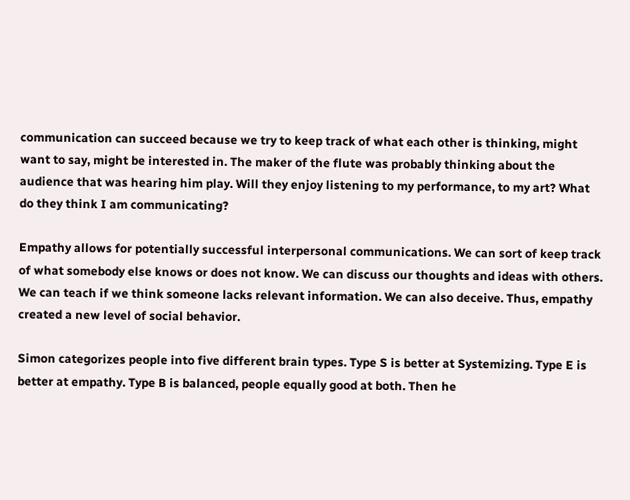communication can succeed because we try to keep track of what each other is thinking, might want to say, might be interested in. The maker of the flute was probably thinking about the audience that was hearing him play. Will they enjoy listening to my performance, to my art? What do they think I am communicating?

Empathy allows for potentially successful interpersonal communications. We can sort of keep track of what somebody else knows or does not know. We can discuss our thoughts and ideas with others. We can teach if we think someone lacks relevant information. We can also deceive. Thus, empathy created a new level of social behavior.

Simon categorizes people into five different brain types. Type S is better at Systemizing. Type E is better at empathy. Type B is balanced, people equally good at both. Then he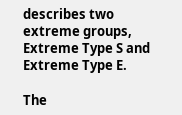describes two extreme groups, Extreme Type S and Extreme Type E.

The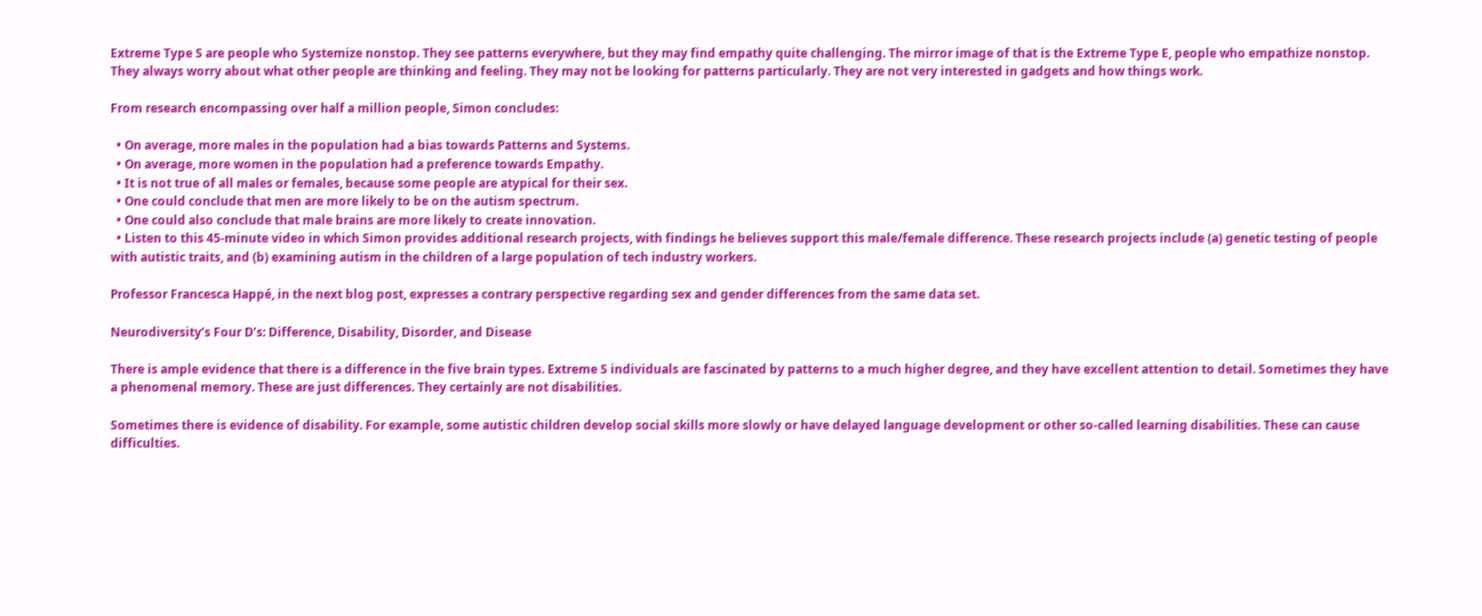Extreme Type S are people who Systemize nonstop. They see patterns everywhere, but they may find empathy quite challenging. The mirror image of that is the Extreme Type E, people who empathize nonstop. They always worry about what other people are thinking and feeling. They may not be looking for patterns particularly. They are not very interested in gadgets and how things work.

From research encompassing over half a million people, Simon concludes:

  • On average, more males in the population had a bias towards Patterns and Systems.
  • On average, more women in the population had a preference towards Empathy.
  • It is not true of all males or females, because some people are atypical for their sex.
  • One could conclude that men are more likely to be on the autism spectrum.
  • One could also conclude that male brains are more likely to create innovation.
  • Listen to this 45-minute video in which Simon provides additional research projects, with findings he believes support this male/female difference. These research projects include (a) genetic testing of people with autistic traits, and (b) examining autism in the children of a large population of tech industry workers.

Professor Francesca Happé, in the next blog post, expresses a contrary perspective regarding sex and gender differences from the same data set.

Neurodiversity’s Four D’s: Difference, Disability, Disorder, and Disease

There is ample evidence that there is a difference in the five brain types. Extreme S individuals are fascinated by patterns to a much higher degree, and they have excellent attention to detail. Sometimes they have a phenomenal memory. These are just differences. They certainly are not disabilities.

Sometimes there is evidence of disability. For example, some autistic children develop social skills more slowly or have delayed language development or other so-called learning disabilities. These can cause difficulties.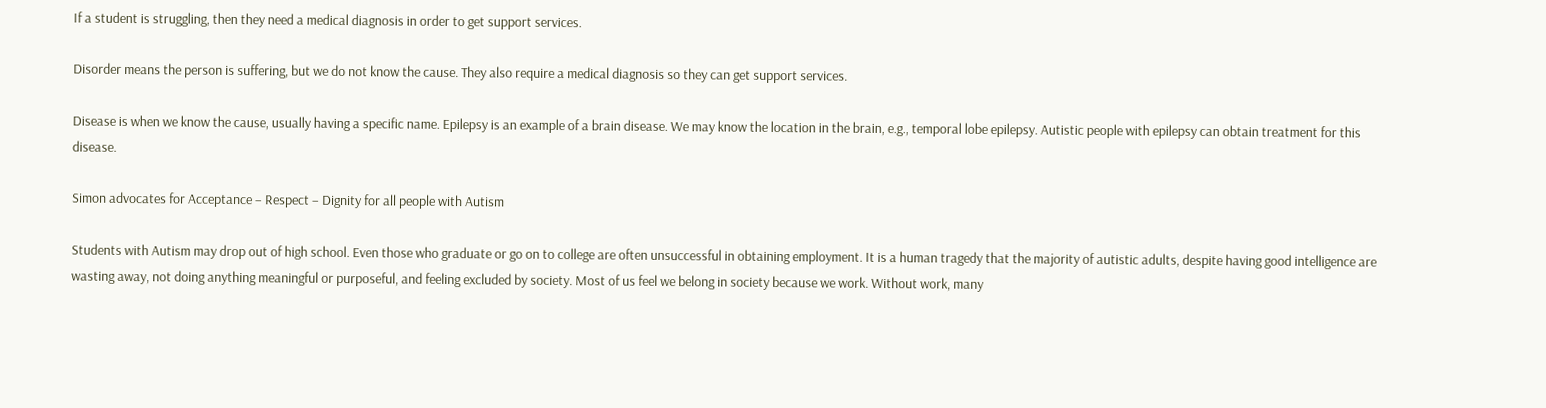If a student is struggling, then they need a medical diagnosis in order to get support services.

Disorder means the person is suffering, but we do not know the cause. They also require a medical diagnosis so they can get support services.

Disease is when we know the cause, usually having a specific name. Epilepsy is an example of a brain disease. We may know the location in the brain, e.g., temporal lobe epilepsy. Autistic people with epilepsy can obtain treatment for this disease.

Simon advocates for Acceptance – Respect – Dignity for all people with Autism

Students with Autism may drop out of high school. Even those who graduate or go on to college are often unsuccessful in obtaining employment. It is a human tragedy that the majority of autistic adults, despite having good intelligence are wasting away, not doing anything meaningful or purposeful, and feeling excluded by society. Most of us feel we belong in society because we work. Without work, many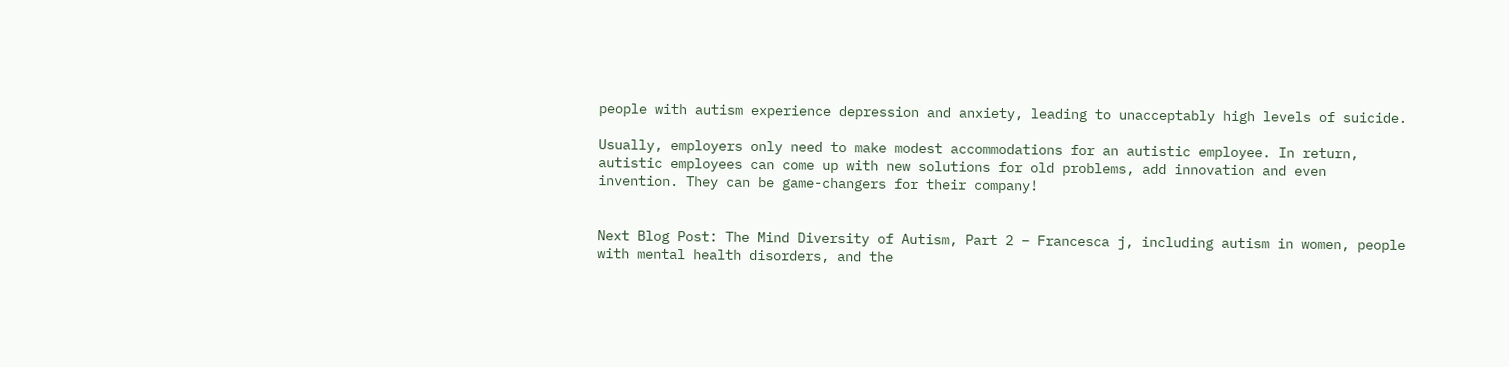people with autism experience depression and anxiety, leading to unacceptably high levels of suicide.

Usually, employers only need to make modest accommodations for an autistic employee. In return, autistic employees can come up with new solutions for old problems, add innovation and even invention. They can be game-changers for their company!


Next Blog Post: The Mind Diversity of Autism, Part 2 – Francesca j, including autism in women, people with mental health disorders, and the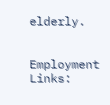elderly.


Employment Links: